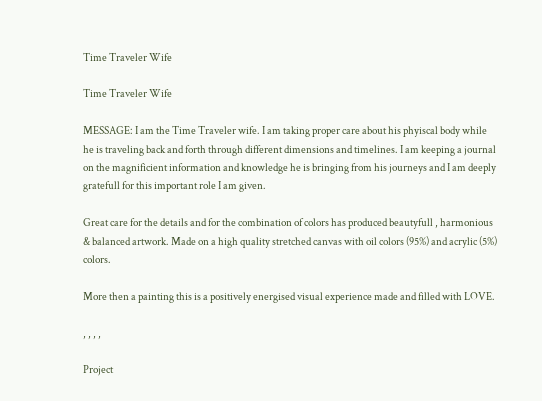Time Traveler Wife

Time Traveler Wife

MESSAGE: I am the Time Traveler wife. I am taking proper care about his phyiscal body while he is traveling back and forth through different dimensions and timelines. I am keeping a journal on the magnificient information and knowledge he is bringing from his journeys and I am deeply gratefull for this important role I am given.

Great care for the details and for the combination of colors has produced beautyfull , harmonious & balanced artwork. Made on a high quality stretched canvas with oil colors (95%) and acrylic (5%) colors.

More then a painting this is a positively energised visual experience made and filled with LOVE.

, , , ,

Project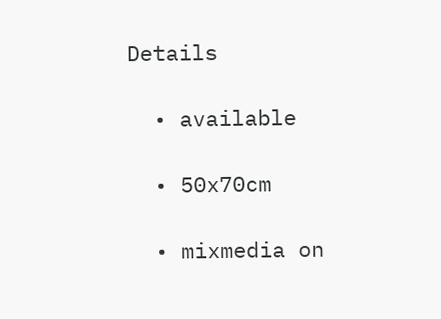Details

  • available

  • 50x70cm

  • mixmedia on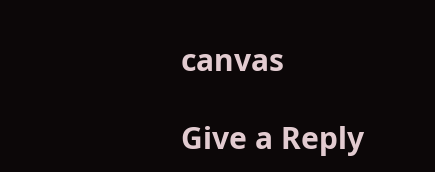canvas

Give a Reply